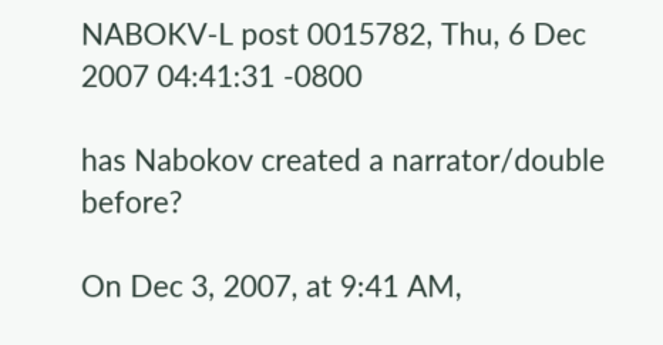NABOKV-L post 0015782, Thu, 6 Dec 2007 04:41:31 -0800

has Nabokov created a narrator/double before?

On Dec 3, 2007, at 9:41 AM,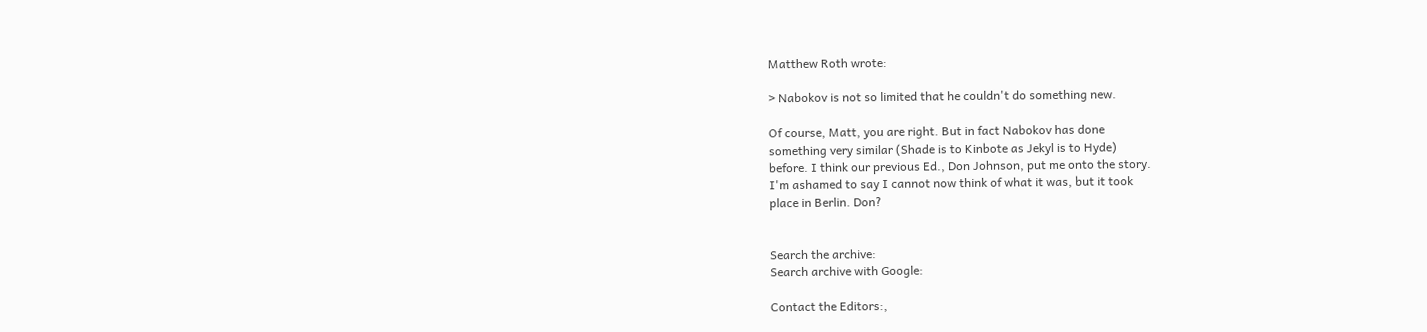Matthew Roth wrote:

> Nabokov is not so limited that he couldn't do something new.

Of course, Matt, you are right. But in fact Nabokov has done
something very similar (Shade is to Kinbote as Jekyl is to Hyde)
before. I think our previous Ed., Don Johnson, put me onto the story.
I'm ashamed to say I cannot now think of what it was, but it took
place in Berlin. Don?


Search the archive:
Search archive with Google:

Contact the Editors:,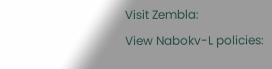Visit Zembla:
View Nabokv-L policies: